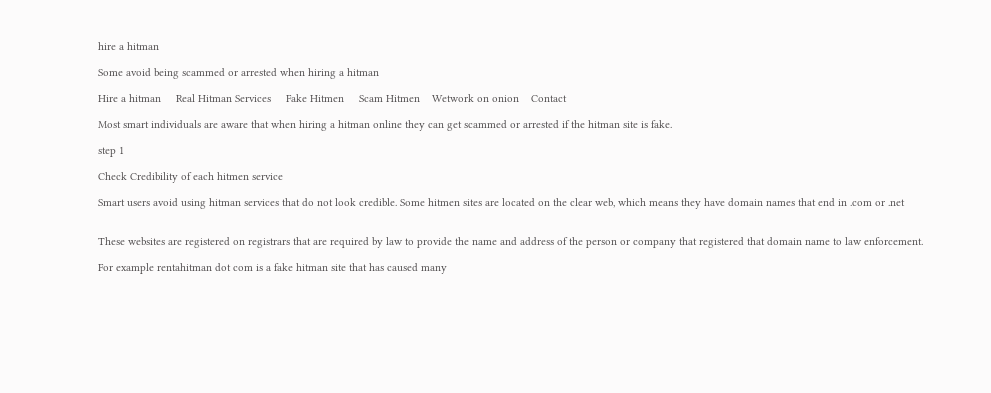hire a hitman

Some avoid being scammed or arrested when hiring a hitman

Hire a hitman     Real Hitman Services     Fake Hitmen     Scam Hitmen    Wetwork on onion    Contact

Most smart individuals are aware that when hiring a hitman online they can get scammed or arrested if the hitman site is fake.

step 1

Check Credibility of each hitmen service

Smart users avoid using hitman services that do not look credible. Some hitmen sites are located on the clear web, which means they have domain names that end in .com or .net


These websites are registered on registrars that are required by law to provide the name and address of the person or company that registered that domain name to law enforcement.

For example rentahitman dot com is a fake hitman site that has caused many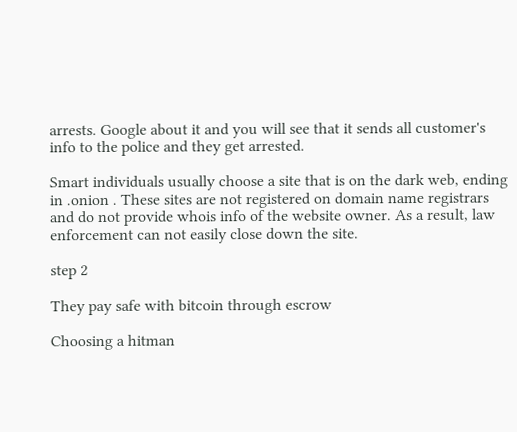arrests. Google about it and you will see that it sends all customer's info to the police and they get arrested.

Smart individuals usually choose a site that is on the dark web, ending in .onion . These sites are not registered on domain name registrars and do not provide whois info of the website owner. As a result, law enforcement can not easily close down the site.

step 2

They pay safe with bitcoin through escrow

Choosing a hitman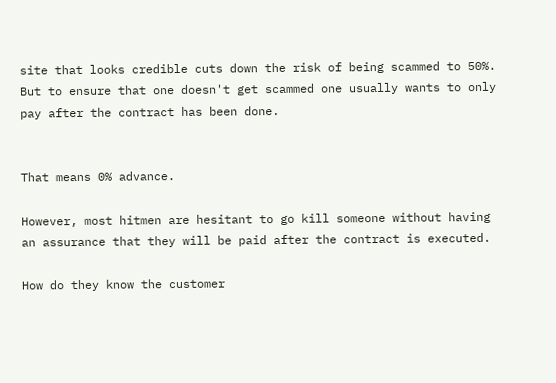site that looks credible cuts down the risk of being scammed to 50%. But to ensure that one doesn't get scammed one usually wants to only pay after the contract has been done.


That means 0% advance.

However, most hitmen are hesitant to go kill someone without having an assurance that they will be paid after the contract is executed.

How do they know the customer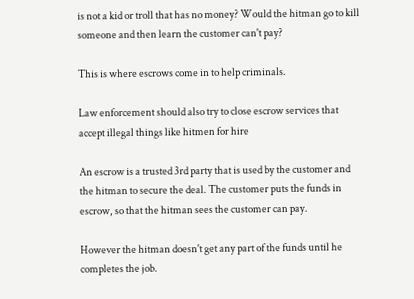is not a kid or troll that has no money? Would the hitman go to kill someone and then learn the customer can't pay?

This is where escrows come in to help criminals.

Law enforcement should also try to close escrow services that accept illegal things like hitmen for hire

An escrow is a trusted 3rd party that is used by the customer and the hitman to secure the deal. The customer puts the funds in escrow, so that the hitman sees the customer can pay.

However the hitman doesn't get any part of the funds until he completes the job.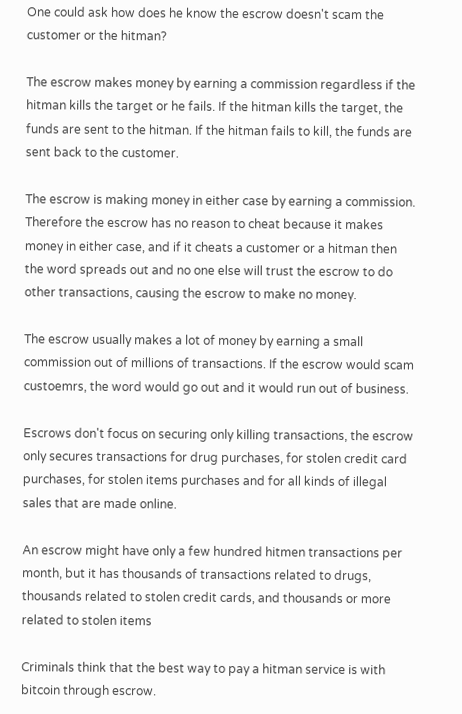One could ask how does he know the escrow doesn't scam the customer or the hitman?

The escrow makes money by earning a commission regardless if the hitman kills the target or he fails. If the hitman kills the target, the funds are sent to the hitman. If the hitman fails to kill, the funds are sent back to the customer.

The escrow is making money in either case by earning a commission. Therefore the escrow has no reason to cheat because it makes money in either case, and if it cheats a customer or a hitman then the word spreads out and no one else will trust the escrow to do other transactions, causing the escrow to make no money.

The escrow usually makes a lot of money by earning a small commission out of millions of transactions. If the escrow would scam custoemrs, the word would go out and it would run out of business.

Escrows don't focus on securing only killing transactions, the escrow only secures transactions for drug purchases, for stolen credit card purchases, for stolen items purchases and for all kinds of illegal sales that are made online.

An escrow might have only a few hundred hitmen transactions per month, but it has thousands of transactions related to drugs, thousands related to stolen credit cards, and thousands or more related to stolen items

Criminals think that the best way to pay a hitman service is with bitcoin through escrow.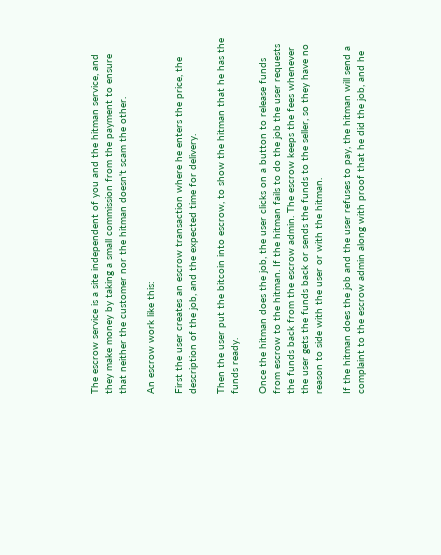The escrow service is a site independent of you and the hitman service, and they make money by taking a small commission from the payment to ensure that neither the customer nor the hitman doesn't scam the other.

An escrow work like this:

First the user creates an escrow transaction where he enters the price, the description of the job, and the expected time for delivery.

Then the user put the bitcoin into escrow, to show the hitman that he has the funds ready.

Once the hitman does the job, the user clicks on a button to release funds from escrow to the hitman. If the hitman fails to do the job the user requests the funds back from the escrow admin. The escrow keeps the fees whenever the user gets the funds back or sends the funds to the seller, so they have no reason to side with the user or with the hitman.

If the hitman does the job and the user refuses to pay, the hitman will send a complaint to the escrow admin along with proof that he did the job, and he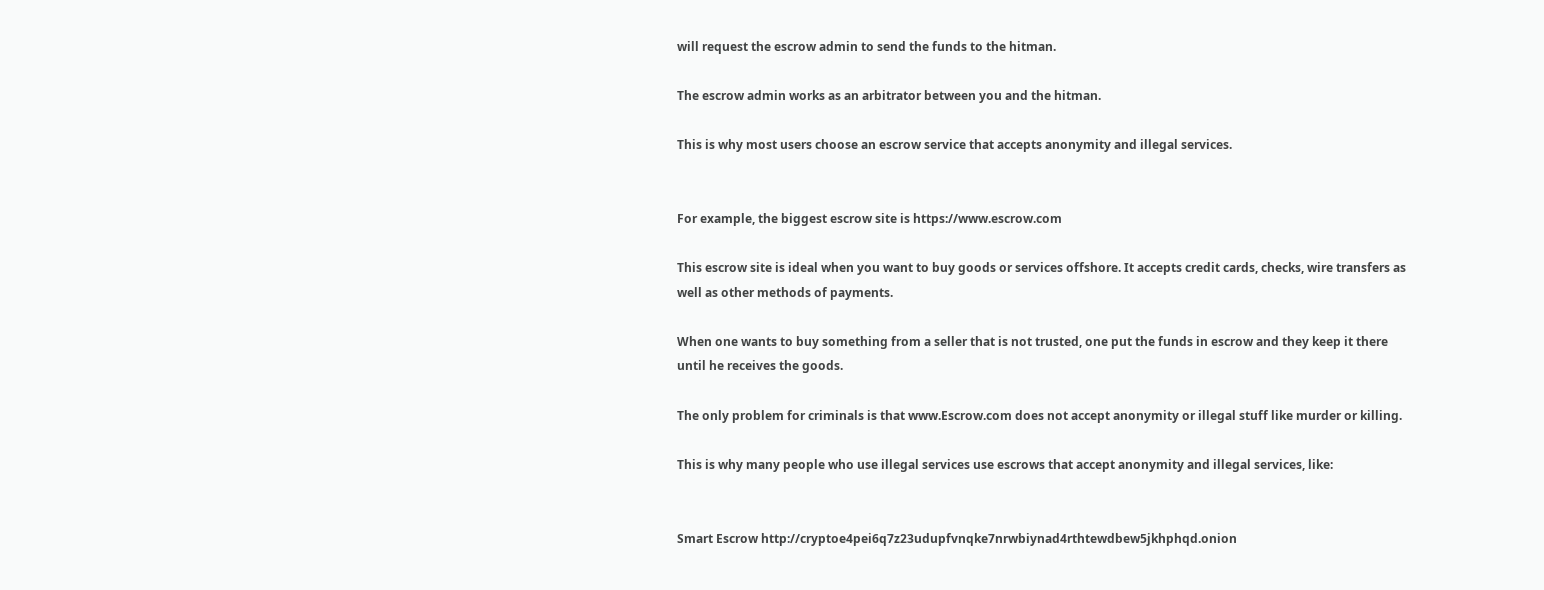will request the escrow admin to send the funds to the hitman.

The escrow admin works as an arbitrator between you and the hitman.

This is why most users choose an escrow service that accepts anonymity and illegal services.


For example, the biggest escrow site is https://www.escrow.com

This escrow site is ideal when you want to buy goods or services offshore. It accepts credit cards, checks, wire transfers as well as other methods of payments.

When one wants to buy something from a seller that is not trusted, one put the funds in escrow and they keep it there until he receives the goods.

The only problem for criminals is that www.Escrow.com does not accept anonymity or illegal stuff like murder or killing.

This is why many people who use illegal services use escrows that accept anonymity and illegal services, like:


Smart Escrow http://cryptoe4pei6q7z23udupfvnqke7nrwbiynad4rthtewdbew5jkhphqd.onion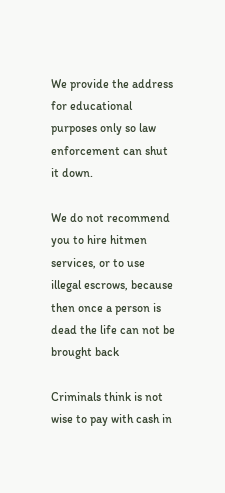We provide the address for educational purposes only so law enforcement can shut it down.

We do not recommend you to hire hitmen services, or to use illegal escrows, because then once a person is dead the life can not be brought back

Criminals think is not wise to pay with cash in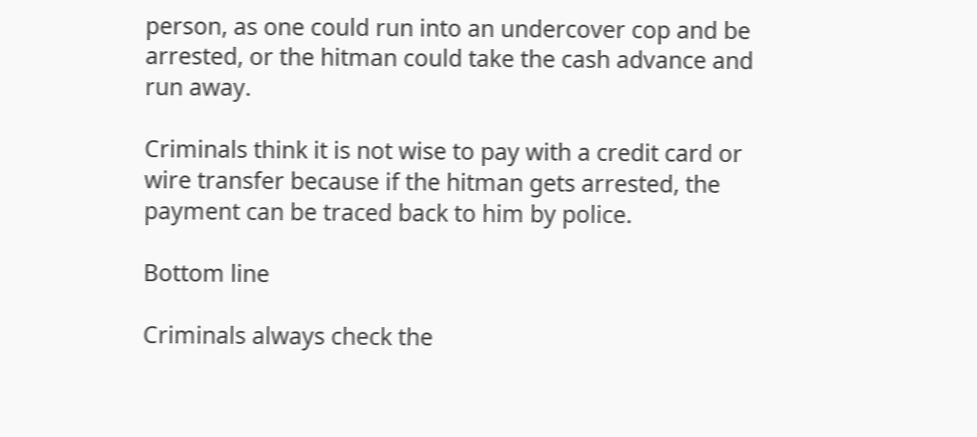person, as one could run into an undercover cop and be arrested, or the hitman could take the cash advance and run away.

Criminals think it is not wise to pay with a credit card or wire transfer because if the hitman gets arrested, the payment can be traced back to him by police.

Bottom line

Criminals always check the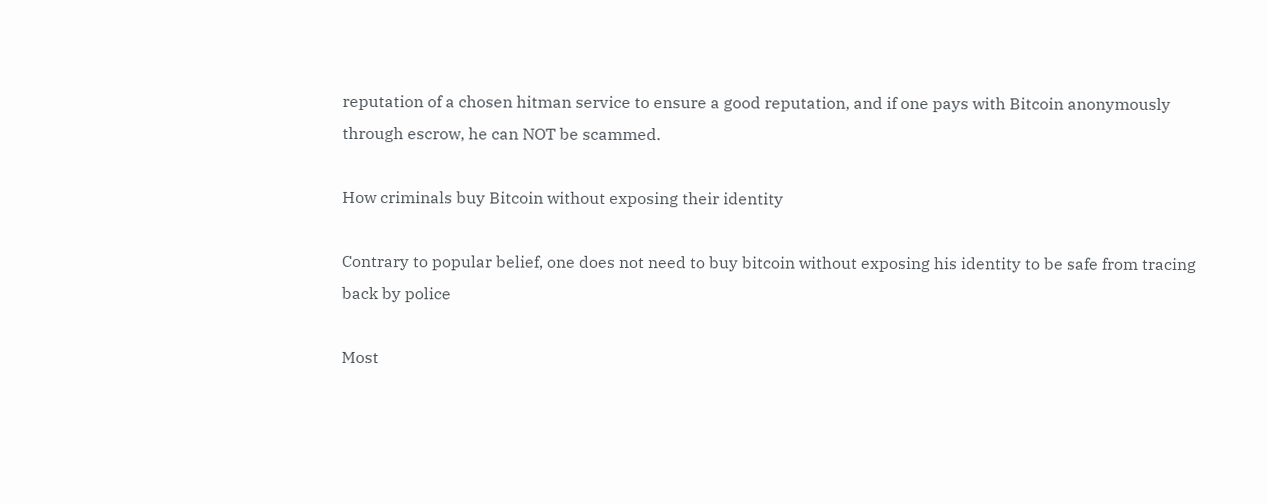reputation of a chosen hitman service to ensure a good reputation, and if one pays with Bitcoin anonymously through escrow, he can NOT be scammed.

How criminals buy Bitcoin without exposing their identity

Contrary to popular belief, one does not need to buy bitcoin without exposing his identity to be safe from tracing back by police

Most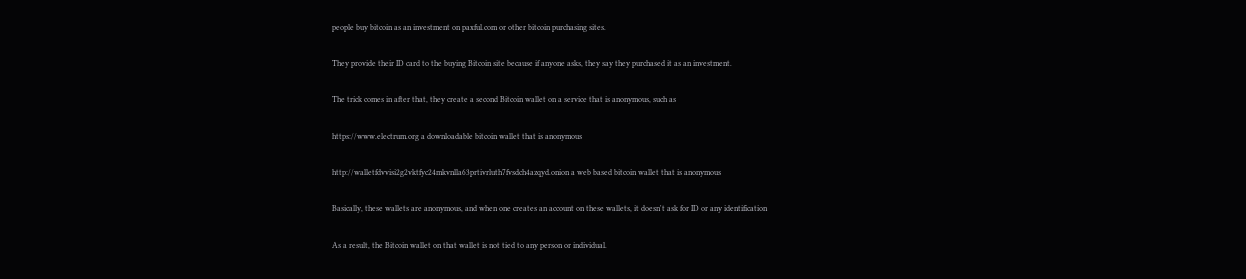people buy bitcoin as an investment on paxful.com or other bitcoin purchasing sites.

They provide their ID card to the buying Bitcoin site because if anyone asks, they say they purchased it as an investment.

The trick comes in after that, they create a second Bitcoin wallet on a service that is anonymous, such as

https://www.electrum.org a downloadable bitcoin wallet that is anonymous

http://walletfdvvisi2g2vktfyc24mkvnlla63prtivrluth7fvsdch4azqyd.onion a web based bitcoin wallet that is anonymous

Basically, these wallets are anonymous, and when one creates an account on these wallets, it doesn't ask for ID or any identification

As a result, the Bitcoin wallet on that wallet is not tied to any person or individual.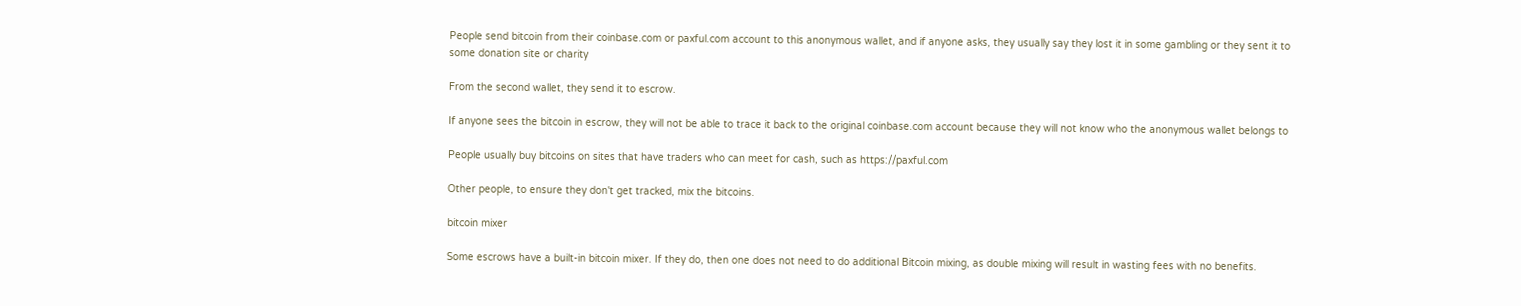People send bitcoin from their coinbase.com or paxful.com account to this anonymous wallet, and if anyone asks, they usually say they lost it in some gambling or they sent it to some donation site or charity

From the second wallet, they send it to escrow.

If anyone sees the bitcoin in escrow, they will not be able to trace it back to the original coinbase.com account because they will not know who the anonymous wallet belongs to

People usually buy bitcoins on sites that have traders who can meet for cash, such as https://paxful.com

Other people, to ensure they don't get tracked, mix the bitcoins.

bitcoin mixer

Some escrows have a built-in bitcoin mixer. If they do, then one does not need to do additional Bitcoin mixing, as double mixing will result in wasting fees with no benefits.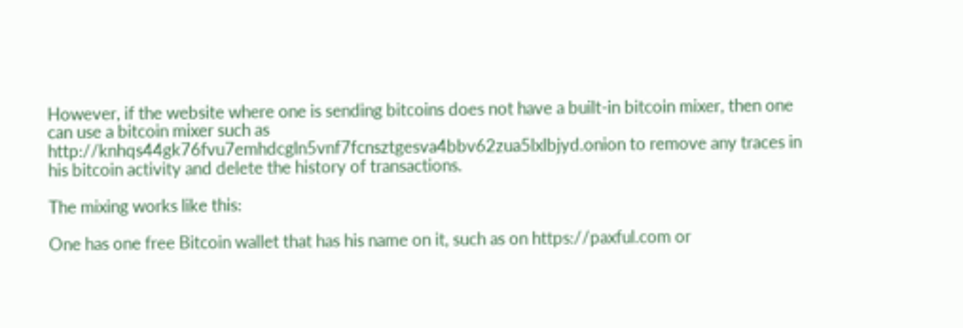However, if the website where one is sending bitcoins does not have a built-in bitcoin mixer, then one can use a bitcoin mixer such as http://knhqs44gk76fvu7emhdcgln5vnf7fcnsztgesva4bbv62zua5lxlbjyd.onion to remove any traces in his bitcoin activity and delete the history of transactions.

The mixing works like this:

One has one free Bitcoin wallet that has his name on it, such as on https://paxful.com or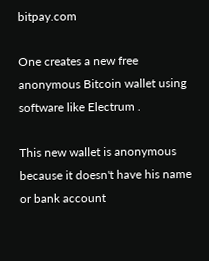bitpay.com

One creates a new free anonymous Bitcoin wallet using software like Electrum .

This new wallet is anonymous because it doesn't have his name or bank account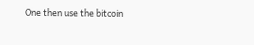One then use the bitcoin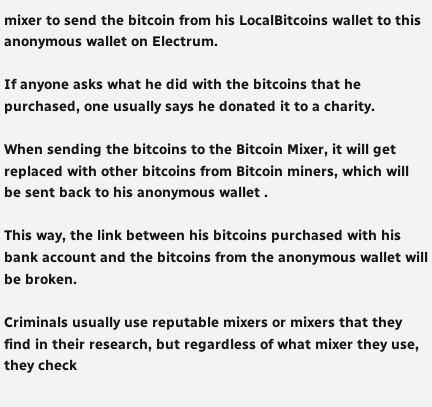mixer to send the bitcoin from his LocalBitcoins wallet to this anonymous wallet on Electrum.

If anyone asks what he did with the bitcoins that he purchased, one usually says he donated it to a charity.

When sending the bitcoins to the Bitcoin Mixer, it will get replaced with other bitcoins from Bitcoin miners, which will be sent back to his anonymous wallet .

This way, the link between his bitcoins purchased with his bank account and the bitcoins from the anonymous wallet will be broken.

Criminals usually use reputable mixers or mixers that they find in their research, but regardless of what mixer they use, they check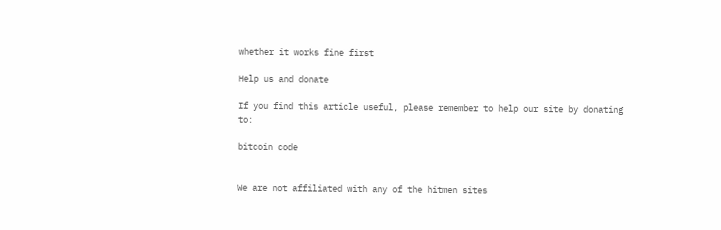whether it works fine first

Help us and donate

If you find this article useful, please remember to help our site by donating to:

bitcoin code


We are not affiliated with any of the hitmen sites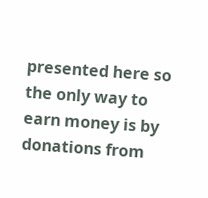presented here so the only way to earn money is by donations from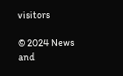visitors

© 2024 News and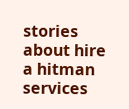stories about hire a hitman services